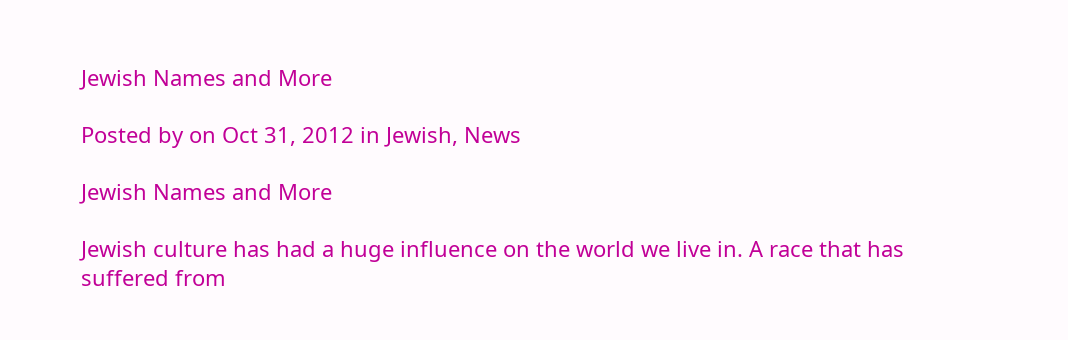Jewish Names and More

Posted by on Oct 31, 2012 in Jewish, News

Jewish Names and More

Jewish culture has had a huge influence on the world we live in. A race that has suffered from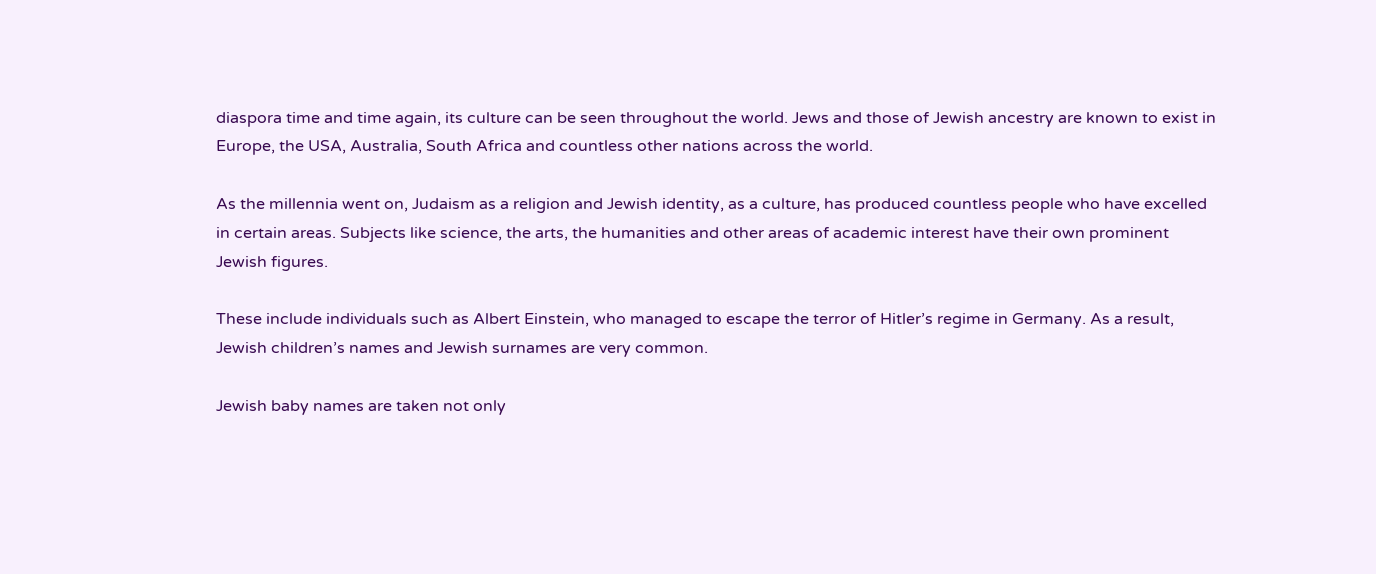diaspora time and time again, its culture can be seen throughout the world. Jews and those of Jewish ancestry are known to exist in Europe, the USA, Australia, South Africa and countless other nations across the world.

As the millennia went on, Judaism as a religion and Jewish identity, as a culture, has produced countless people who have excelled in certain areas. Subjects like science, the arts, the humanities and other areas of academic interest have their own prominent Jewish figures.

These include individuals such as Albert Einstein, who managed to escape the terror of Hitler’s regime in Germany. As a result, Jewish children’s names and Jewish surnames are very common.

Jewish baby names are taken not only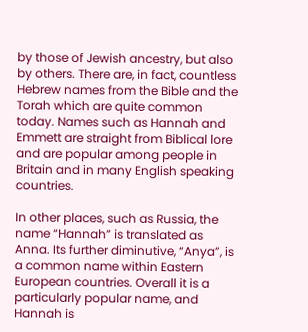by those of Jewish ancestry, but also by others. There are, in fact, countless Hebrew names from the Bible and the Torah which are quite common today. Names such as Hannah and Emmett are straight from Biblical lore and are popular among people in Britain and in many English speaking countries.

In other places, such as Russia, the name “Hannah” is translated as Anna. Its further diminutive, “Anya”, is a common name within Eastern European countries. Overall it is a particularly popular name, and Hannah is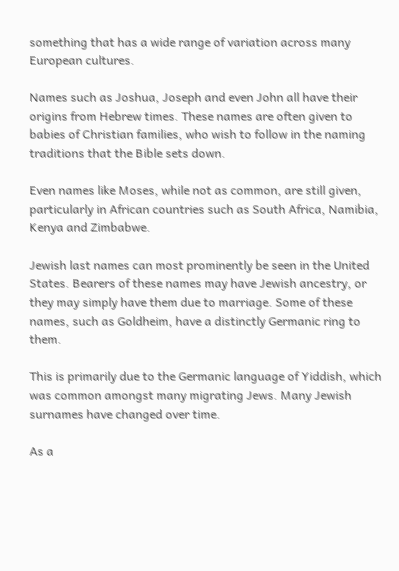something that has a wide range of variation across many European cultures.

Names such as Joshua, Joseph and even John all have their origins from Hebrew times. These names are often given to babies of Christian families, who wish to follow in the naming traditions that the Bible sets down.

Even names like Moses, while not as common, are still given, particularly in African countries such as South Africa, Namibia, Kenya and Zimbabwe.

Jewish last names can most prominently be seen in the United States. Bearers of these names may have Jewish ancestry, or they may simply have them due to marriage. Some of these names, such as Goldheim, have a distinctly Germanic ring to them.

This is primarily due to the Germanic language of Yiddish, which was common amongst many migrating Jews. Many Jewish surnames have changed over time.

As a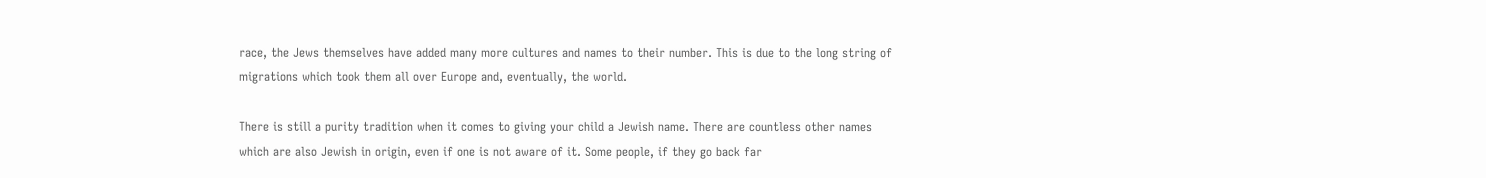race, the Jews themselves have added many more cultures and names to their number. This is due to the long string of migrations which took them all over Europe and, eventually, the world.

There is still a purity tradition when it comes to giving your child a Jewish name. There are countless other names which are also Jewish in origin, even if one is not aware of it. Some people, if they go back far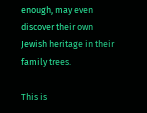enough, may even discover their own Jewish heritage in their family trees.

This is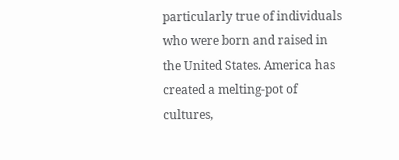particularly true of individuals who were born and raised in the United States. America has created a melting-pot of cultures,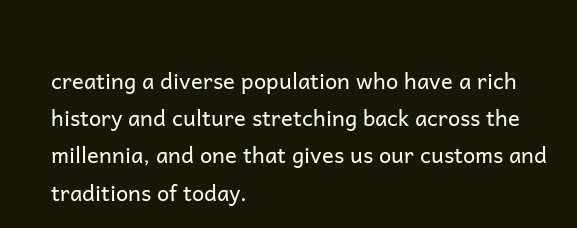creating a diverse population who have a rich history and culture stretching back across the millennia, and one that gives us our customs and traditions of today.